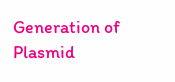Generation of Plasmid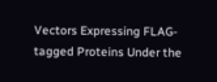Vectors Expressing FLAG-tagged Proteins Under the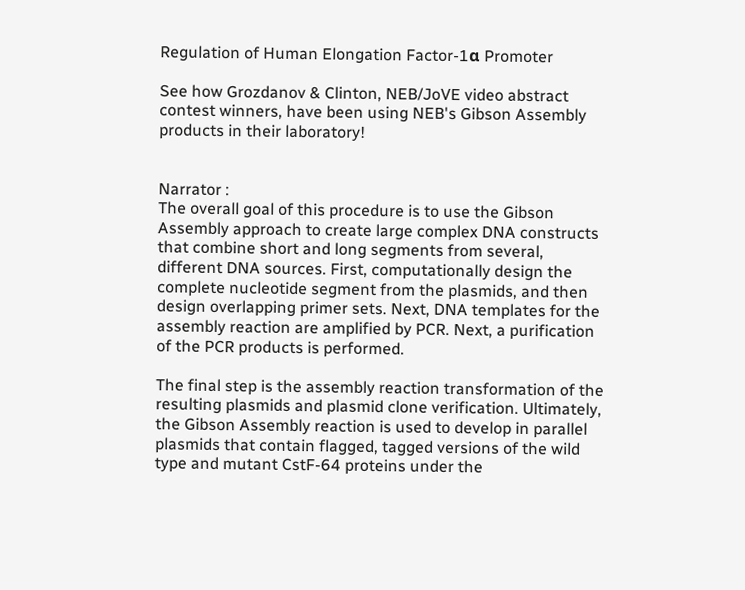Regulation of Human Elongation Factor-1α Promoter

See how Grozdanov & Clinton, NEB/JoVE video abstract contest winners, have been using NEB's Gibson Assembly products in their laboratory!


Narrator :
The overall goal of this procedure is to use the Gibson Assembly approach to create large complex DNA constructs that combine short and long segments from several, different DNA sources. First, computationally design the complete nucleotide segment from the plasmids, and then design overlapping primer sets. Next, DNA templates for the assembly reaction are amplified by PCR. Next, a purification of the PCR products is performed.

The final step is the assembly reaction transformation of the resulting plasmids and plasmid clone verification. Ultimately, the Gibson Assembly reaction is used to develop in parallel plasmids that contain flagged, tagged versions of the wild type and mutant CstF-64 proteins under the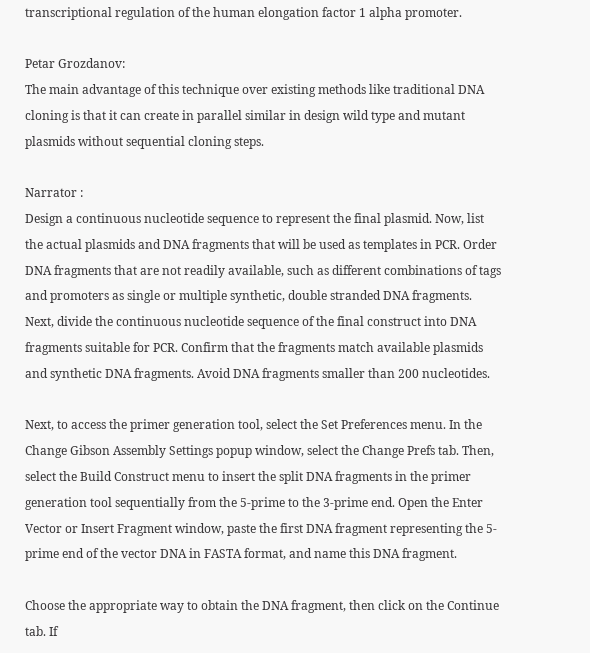transcriptional regulation of the human elongation factor 1 alpha promoter.

Petar Grozdanov:
The main advantage of this technique over existing methods like traditional DNA cloning is that it can create in parallel similar in design wild type and mutant plasmids without sequential cloning steps.

Narrator :
Design a continuous nucleotide sequence to represent the final plasmid. Now, list the actual plasmids and DNA fragments that will be used as templates in PCR. Order DNA fragments that are not readily available, such as different combinations of tags and promoters as single or multiple synthetic, double stranded DNA fragments. Next, divide the continuous nucleotide sequence of the final construct into DNA fragments suitable for PCR. Confirm that the fragments match available plasmids and synthetic DNA fragments. Avoid DNA fragments smaller than 200 nucleotides.

Next, to access the primer generation tool, select the Set Preferences menu. In the Change Gibson Assembly Settings popup window, select the Change Prefs tab. Then, select the Build Construct menu to insert the split DNA fragments in the primer generation tool sequentially from the 5-prime to the 3-prime end. Open the Enter Vector or Insert Fragment window, paste the first DNA fragment representing the 5-prime end of the vector DNA in FASTA format, and name this DNA fragment.

Choose the appropriate way to obtain the DNA fragment, then click on the Continue tab. If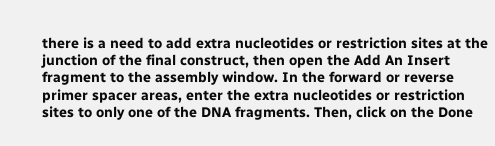there is a need to add extra nucleotides or restriction sites at the junction of the final construct, then open the Add An Insert fragment to the assembly window. In the forward or reverse primer spacer areas, enter the extra nucleotides or restriction sites to only one of the DNA fragments. Then, click on the Done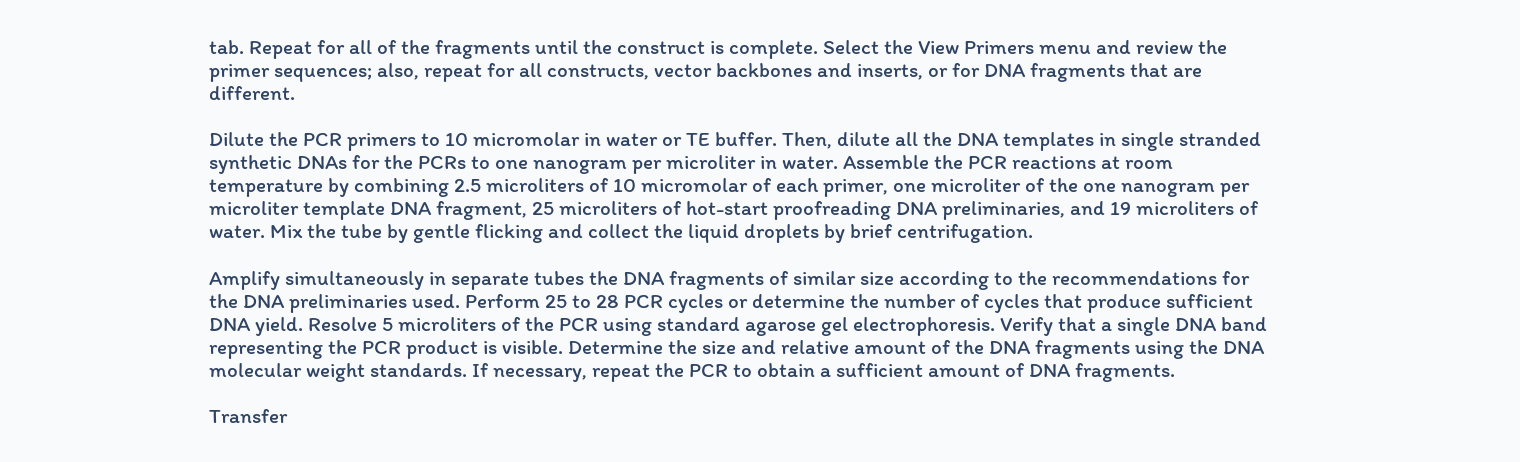tab. Repeat for all of the fragments until the construct is complete. Select the View Primers menu and review the primer sequences; also, repeat for all constructs, vector backbones and inserts, or for DNA fragments that are different.

Dilute the PCR primers to 10 micromolar in water or TE buffer. Then, dilute all the DNA templates in single stranded synthetic DNAs for the PCRs to one nanogram per microliter in water. Assemble the PCR reactions at room temperature by combining 2.5 microliters of 10 micromolar of each primer, one microliter of the one nanogram per microliter template DNA fragment, 25 microliters of hot-start proofreading DNA preliminaries, and 19 microliters of water. Mix the tube by gentle flicking and collect the liquid droplets by brief centrifugation.

Amplify simultaneously in separate tubes the DNA fragments of similar size according to the recommendations for the DNA preliminaries used. Perform 25 to 28 PCR cycles or determine the number of cycles that produce sufficient DNA yield. Resolve 5 microliters of the PCR using standard agarose gel electrophoresis. Verify that a single DNA band representing the PCR product is visible. Determine the size and relative amount of the DNA fragments using the DNA molecular weight standards. If necessary, repeat the PCR to obtain a sufficient amount of DNA fragments.

Transfer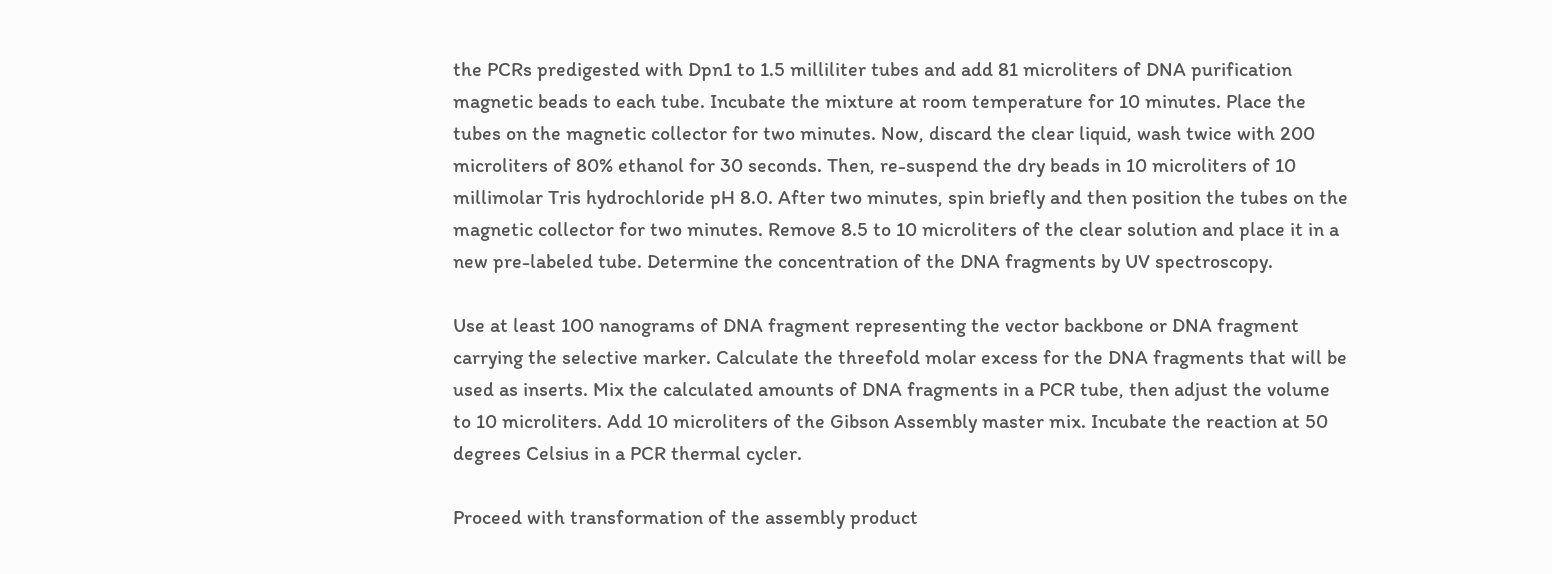the PCRs predigested with Dpn1 to 1.5 milliliter tubes and add 81 microliters of DNA purification magnetic beads to each tube. Incubate the mixture at room temperature for 10 minutes. Place the tubes on the magnetic collector for two minutes. Now, discard the clear liquid, wash twice with 200 microliters of 80% ethanol for 30 seconds. Then, re-suspend the dry beads in 10 microliters of 10 millimolar Tris hydrochloride pH 8.0. After two minutes, spin briefly and then position the tubes on the magnetic collector for two minutes. Remove 8.5 to 10 microliters of the clear solution and place it in a new pre-labeled tube. Determine the concentration of the DNA fragments by UV spectroscopy.

Use at least 100 nanograms of DNA fragment representing the vector backbone or DNA fragment carrying the selective marker. Calculate the threefold molar excess for the DNA fragments that will be used as inserts. Mix the calculated amounts of DNA fragments in a PCR tube, then adjust the volume to 10 microliters. Add 10 microliters of the Gibson Assembly master mix. Incubate the reaction at 50 degrees Celsius in a PCR thermal cycler.

Proceed with transformation of the assembly product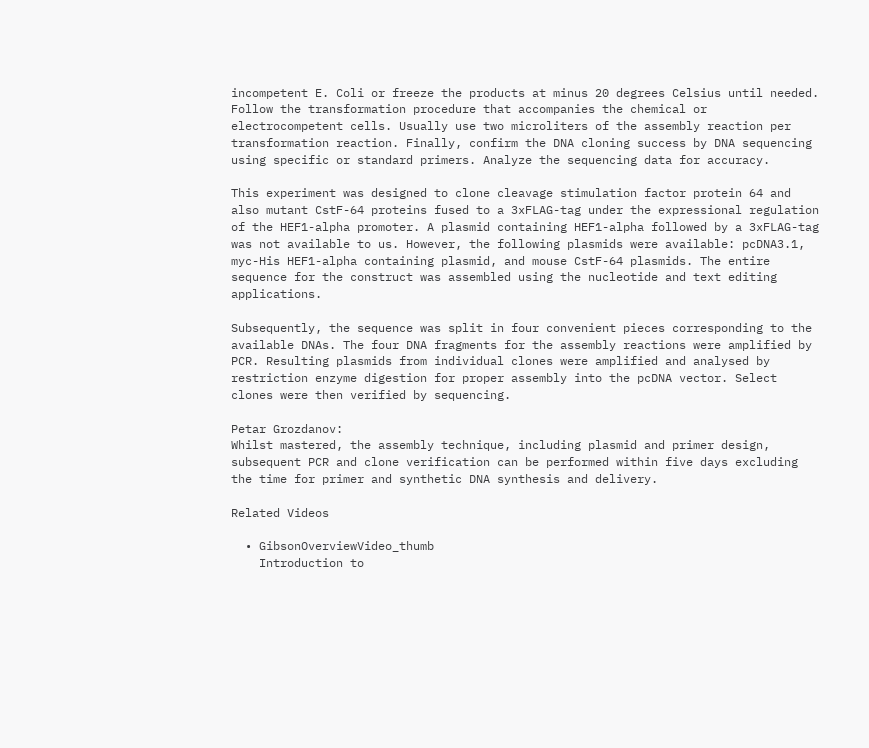incompetent E. Coli or freeze the products at minus 20 degrees Celsius until needed. Follow the transformation procedure that accompanies the chemical or electrocompetent cells. Usually use two microliters of the assembly reaction per transformation reaction. Finally, confirm the DNA cloning success by DNA sequencing using specific or standard primers. Analyze the sequencing data for accuracy.

This experiment was designed to clone cleavage stimulation factor protein 64 and also mutant CstF-64 proteins fused to a 3xFLAG-tag under the expressional regulation of the HEF1-alpha promoter. A plasmid containing HEF1-alpha followed by a 3xFLAG-tag was not available to us. However, the following plasmids were available: pcDNA3.1, myc-His HEF1-alpha containing plasmid, and mouse CstF-64 plasmids. The entire sequence for the construct was assembled using the nucleotide and text editing applications.

Subsequently, the sequence was split in four convenient pieces corresponding to the available DNAs. The four DNA fragments for the assembly reactions were amplified by PCR. Resulting plasmids from individual clones were amplified and analysed by restriction enzyme digestion for proper assembly into the pcDNA vector. Select clones were then verified by sequencing.

Petar Grozdanov:
Whilst mastered, the assembly technique, including plasmid and primer design, subsequent PCR and clone verification can be performed within five days excluding the time for primer and synthetic DNA synthesis and delivery.

Related Videos

  • GibsonOverviewVideo_thumb
    Introduction to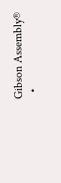Gibson Assembly®
  •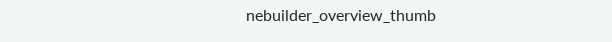nebuilder_overview_thumb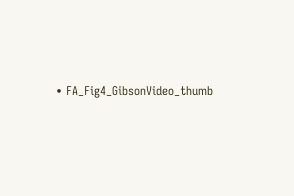• FA_Fig4_GibsonVideo_thumb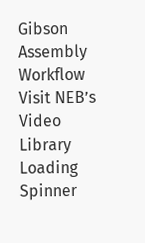Gibson Assembly Workflow
Visit NEB’s Video Library
Loading Spinner